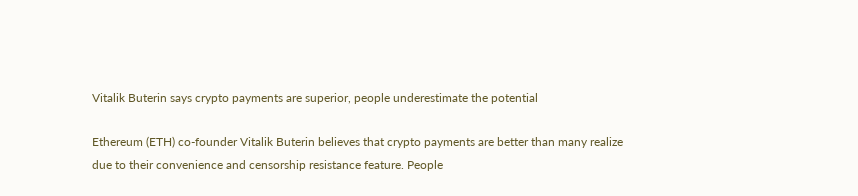Vitalik Buterin says crypto payments are superior, people underestimate the potential

Ethereum (ETH) co-founder Vitalik Buterin believes that crypto payments are better than many realize due to their convenience and censorship resistance feature. People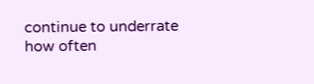continue to underrate how often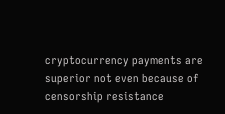cryptocurrency payments are superior not even because of censorship resistance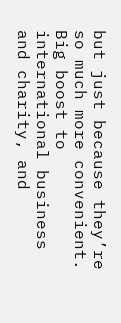but just because they’re so much more convenient. Big boost to international business and charity, and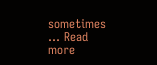sometimes … Read more